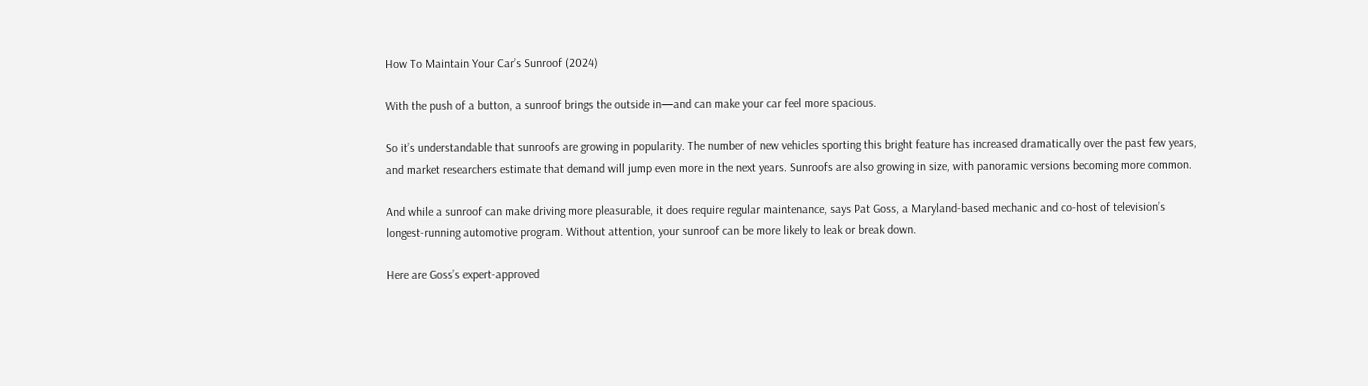How To Maintain Your Car’s Sunroof (2024)

With the push of a button, a sunroof brings the outside in—and can make your car feel more spacious.

So it’s understandable that sunroofs are growing in popularity. The number of new vehicles sporting this bright feature has increased dramatically over the past few years, and market researchers estimate that demand will jump even more in the next years. Sunroofs are also growing in size, with panoramic versions becoming more common.

And while a sunroof can make driving more pleasurable, it does require regular maintenance, says Pat Goss, a Maryland-based mechanic and co-host of television’s longest-running automotive program. Without attention, your sunroof can be more likely to leak or break down.

Here are Goss’s expert-approved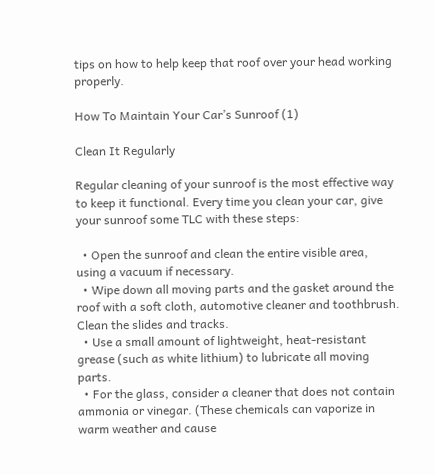tips on how to help keep that roof over your head working properly.

How To Maintain Your Car’s Sunroof (1)

Clean It Regularly

Regular cleaning of your sunroof is the most effective way to keep it functional. Every time you clean your car, give your sunroof some TLC with these steps:

  • Open the sunroof and clean the entire visible area, using a vacuum if necessary.
  • Wipe down all moving parts and the gasket around the roof with a soft cloth, automotive cleaner and toothbrush. Clean the slides and tracks.
  • Use a small amount of lightweight, heat-resistant grease (such as white lithium) to lubricate all moving parts.
  • For the glass, consider a cleaner that does not contain ammonia or vinegar. (These chemicals can vaporize in warm weather and cause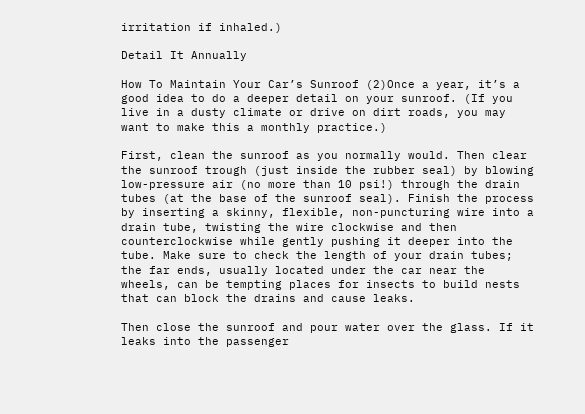irritation if inhaled.)

Detail It Annually

How To Maintain Your Car’s Sunroof (2)Once a year, it’s a good idea to do a deeper detail on your sunroof. (If you live in a dusty climate or drive on dirt roads, you may want to make this a monthly practice.)

First, clean the sunroof as you normally would. Then clear the sunroof trough (just inside the rubber seal) by blowing low-pressure air (no more than 10 psi!) through the drain tubes (at the base of the sunroof seal). Finish the process by inserting a skinny, flexible, non-puncturing wire into a drain tube, twisting the wire clockwise and then counterclockwise while gently pushing it deeper into the tube. Make sure to check the length of your drain tubes; the far ends, usually located under the car near the wheels, can be tempting places for insects to build nests that can block the drains and cause leaks.

Then close the sunroof and pour water over the glass. If it leaks into the passenger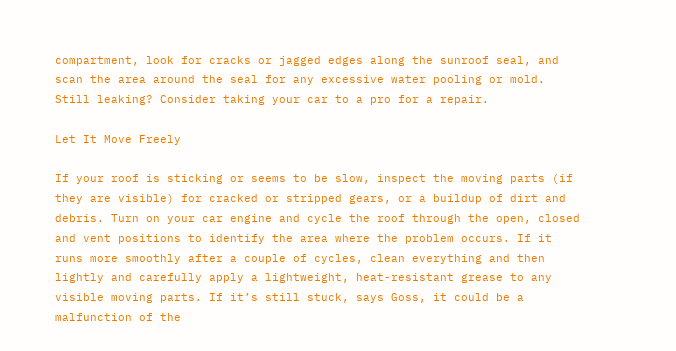compartment, look for cracks or jagged edges along the sunroof seal, and scan the area around the seal for any excessive water pooling or mold. Still leaking? Consider taking your car to a pro for a repair.

Let It Move Freely

If your roof is sticking or seems to be slow, inspect the moving parts (if they are visible) for cracked or stripped gears, or a buildup of dirt and debris. Turn on your car engine and cycle the roof through the open, closed and vent positions to identify the area where the problem occurs. If it runs more smoothly after a couple of cycles, clean everything and then lightly and carefully apply a lightweight, heat-resistant grease to any visible moving parts. If it’s still stuck, says Goss, it could be a malfunction of the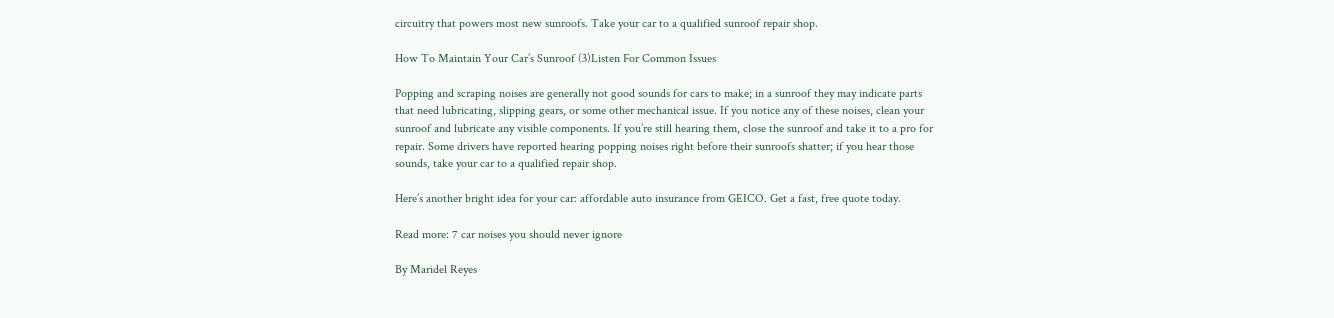circuitry that powers most new sunroofs. Take your car to a qualified sunroof repair shop.

How To Maintain Your Car’s Sunroof (3)Listen For Common Issues

Popping and scraping noises are generally not good sounds for cars to make; in a sunroof they may indicate parts that need lubricating, slipping gears, or some other mechanical issue. If you notice any of these noises, clean your sunroof and lubricate any visible components. If you’re still hearing them, close the sunroof and take it to a pro for repair. Some drivers have reported hearing popping noises right before their sunroofs shatter; if you hear those sounds, take your car to a qualified repair shop.

Here’s another bright idea for your car: affordable auto insurance from GEICO. Get a fast, free quote today.

Read more: 7 car noises you should never ignore

By Maridel Reyes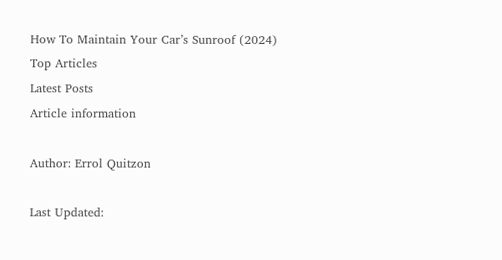How To Maintain Your Car’s Sunroof (2024)
Top Articles
Latest Posts
Article information

Author: Errol Quitzon

Last Updated: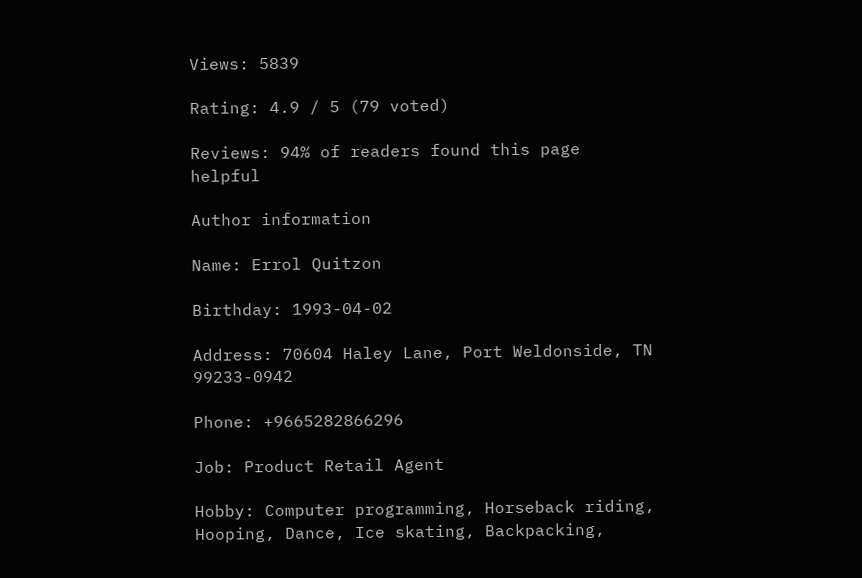Views: 5839

Rating: 4.9 / 5 (79 voted)

Reviews: 94% of readers found this page helpful

Author information

Name: Errol Quitzon

Birthday: 1993-04-02

Address: 70604 Haley Lane, Port Weldonside, TN 99233-0942

Phone: +9665282866296

Job: Product Retail Agent

Hobby: Computer programming, Horseback riding, Hooping, Dance, Ice skating, Backpacking,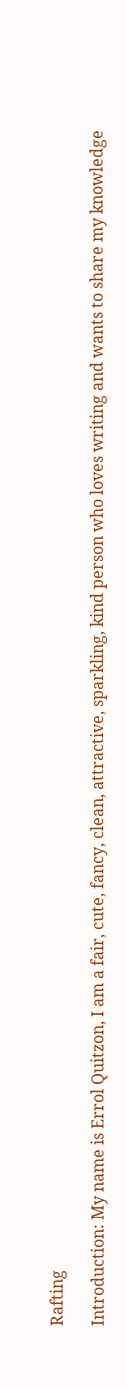Rafting

Introduction: My name is Errol Quitzon, I am a fair, cute, fancy, clean, attractive, sparkling, kind person who loves writing and wants to share my knowledge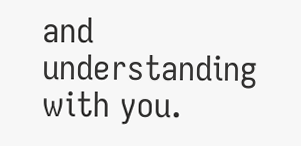and understanding with you.